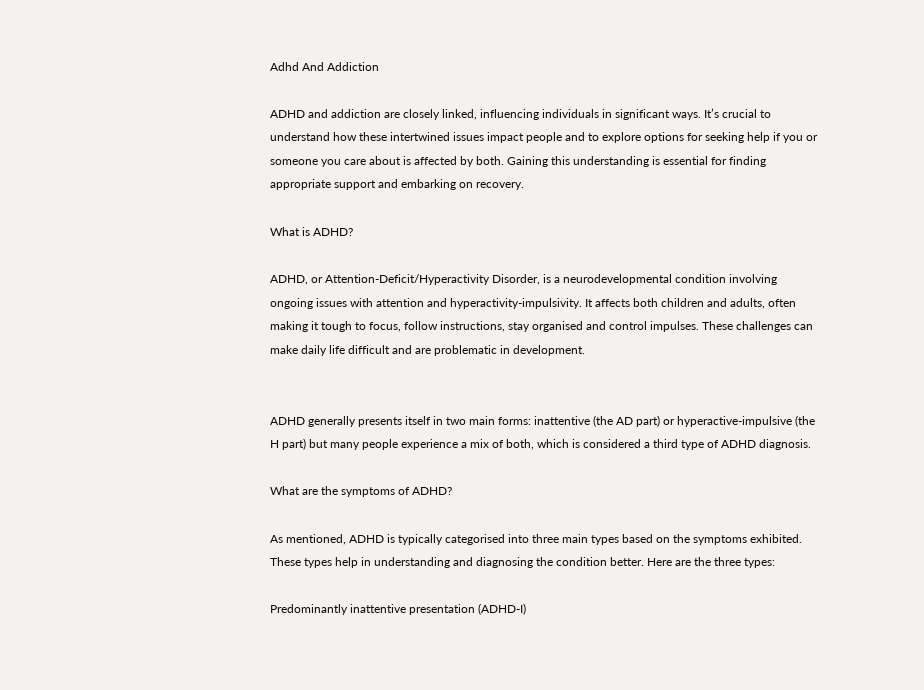Adhd And Addiction

ADHD and addiction are closely linked, influencing individuals in significant ways. It’s crucial to understand how these intertwined issues impact people and to explore options for seeking help if you or someone you care about is affected by both. Gaining this understanding is essential for finding appropriate support and embarking on recovery.

What is ADHD?

ADHD, or Attention-Deficit/Hyperactivity Disorder, is a neurodevelopmental condition involving ongoing issues with attention and hyperactivity-impulsivity. It affects both children and adults, often making it tough to focus, follow instructions, stay organised and control impulses. These challenges can make daily life difficult and are problematic in development.


ADHD generally presents itself in two main forms: inattentive (the AD part) or hyperactive-impulsive (the H part) but many people experience a mix of both, which is considered a third type of ADHD diagnosis.

What are the symptoms of ADHD?

As mentioned, ADHD is typically categorised into three main types based on the symptoms exhibited. These types help in understanding and diagnosing the condition better. Here are the three types:

Predominantly inattentive presentation (ADHD-I)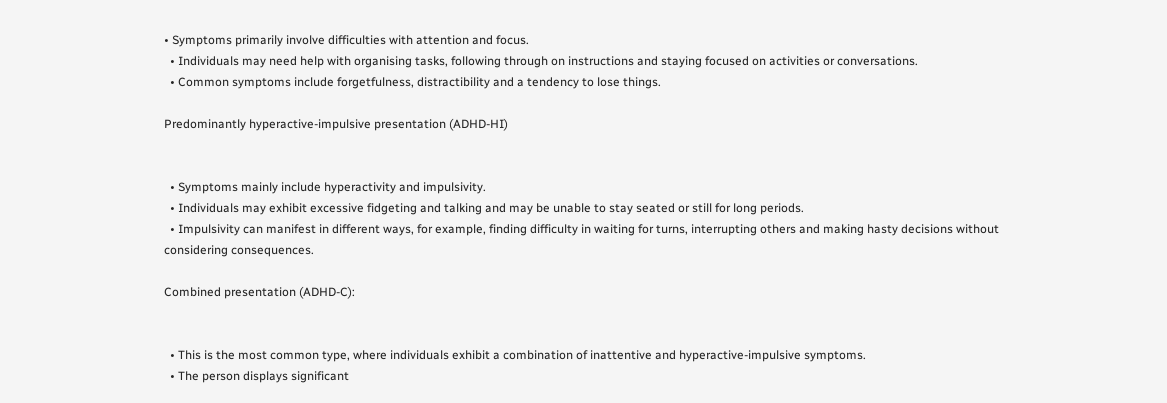• Symptoms primarily involve difficulties with attention and focus.
  • Individuals may need help with organising tasks, following through on instructions and staying focused on activities or conversations.
  • Common symptoms include forgetfulness, distractibility and a tendency to lose things.

Predominantly hyperactive-impulsive presentation (ADHD-HI)


  • Symptoms mainly include hyperactivity and impulsivity.
  • Individuals may exhibit excessive fidgeting and talking and may be unable to stay seated or still for long periods.
  • Impulsivity can manifest in different ways, for example, finding difficulty in waiting for turns, interrupting others and making hasty decisions without considering consequences.

Combined presentation (ADHD-C):


  • This is the most common type, where individuals exhibit a combination of inattentive and hyperactive-impulsive symptoms.
  • The person displays significant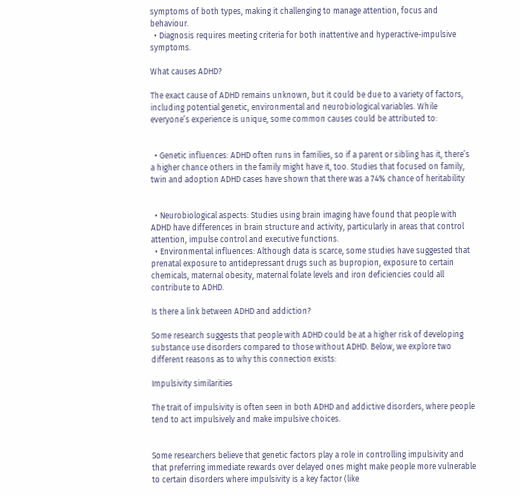symptoms of both types, making it challenging to manage attention, focus and behaviour.
  • Diagnosis requires meeting criteria for both inattentive and hyperactive-impulsive symptoms.

What causes ADHD?

The exact cause of ADHD remains unknown, but it could be due to a variety of factors, including potential genetic, environmental and neurobiological variables. While everyone’s experience is unique, some common causes could be attributed to:


  • Genetic influences: ADHD often runs in families, so if a parent or sibling has it, there’s a higher chance others in the family might have it, too. Studies that focused on family, twin and adoption ADHD cases have shown that there was a 74% chance of heritability


  • Neurobiological aspects: Studies using brain imaging have found that people with ADHD have differences in brain structure and activity, particularly in areas that control attention, impulse control and executive functions.
  • Environmental influences: Although data is scarce, some studies have suggested that prenatal exposure to antidepressant drugs such as bupropion, exposure to certain chemicals, maternal obesity, maternal folate levels and iron deficiencies could all contribute to ADHD.

Is there a link between ADHD and addiction?

Some research suggests that people with ADHD could be at a higher risk of developing substance use disorders compared to those without ADHD. Below, we explore two different reasons as to why this connection exists:

Impulsivity similarities

The trait of impulsivity is often seen in both ADHD and addictive disorders, where people tend to act impulsively and make impulsive choices.


Some researchers believe that genetic factors play a role in controlling impulsivity and that preferring immediate rewards over delayed ones might make people more vulnerable to certain disorders where impulsivity is a key factor (like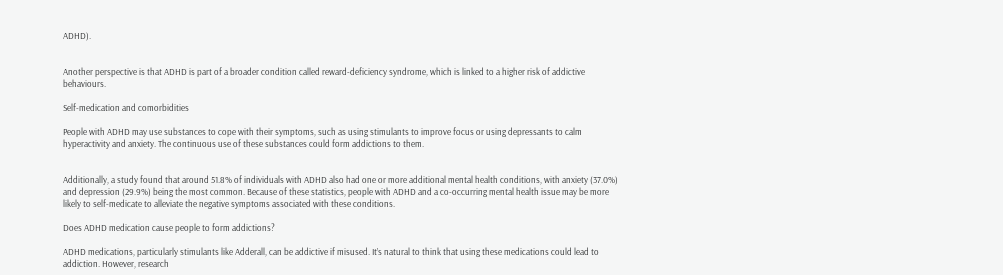ADHD).


Another perspective is that ADHD is part of a broader condition called reward-deficiency syndrome, which is linked to a higher risk of addictive behaviours.

Self-medication and comorbidities

People with ADHD may use substances to cope with their symptoms, such as using stimulants to improve focus or using depressants to calm hyperactivity and anxiety. The continuous use of these substances could form addictions to them.


Additionally, a study found that around 51.8% of individuals with ADHD also had one or more additional mental health conditions, with anxiety (37.0%) and depression (29.9%) being the most common. Because of these statistics, people with ADHD and a co-occurring mental health issue may be more likely to self-medicate to alleviate the negative symptoms associated with these conditions.

Does ADHD medication cause people to form addictions?

ADHD medications, particularly stimulants like Adderall, can be addictive if misused. It’s natural to think that using these medications could lead to addiction. However, research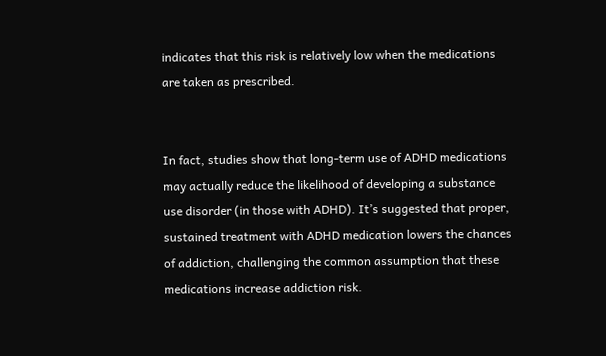indicates that this risk is relatively low when the medications are taken as prescribed.


In fact, studies show that long-term use of ADHD medications may actually reduce the likelihood of developing a substance use disorder (in those with ADHD). It’s suggested that proper, sustained treatment with ADHD medication lowers the chances of addiction, challenging the common assumption that these medications increase addiction risk.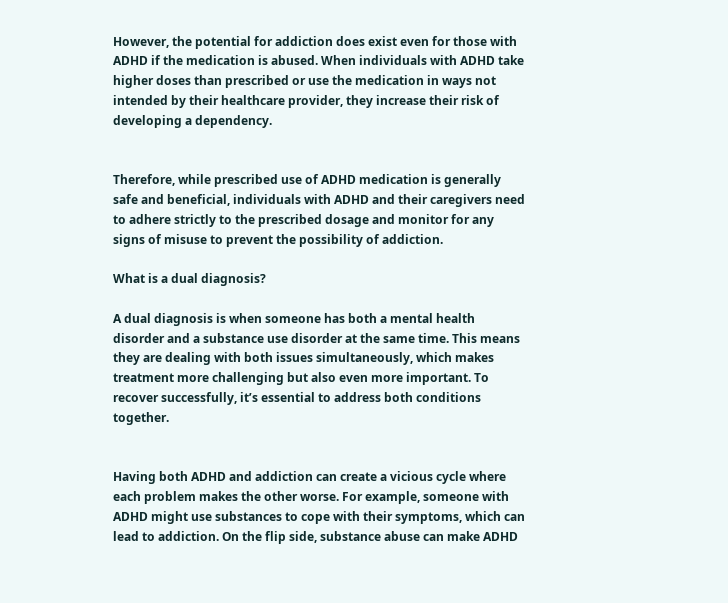However, the potential for addiction does exist even for those with ADHD if the medication is abused. When individuals with ADHD take higher doses than prescribed or use the medication in ways not intended by their healthcare provider, they increase their risk of developing a dependency.


Therefore, while prescribed use of ADHD medication is generally safe and beneficial, individuals with ADHD and their caregivers need to adhere strictly to the prescribed dosage and monitor for any signs of misuse to prevent the possibility of addiction.

What is a dual diagnosis?

A dual diagnosis is when someone has both a mental health disorder and a substance use disorder at the same time. This means they are dealing with both issues simultaneously, which makes treatment more challenging but also even more important. To recover successfully, it’s essential to address both conditions together.


Having both ADHD and addiction can create a vicious cycle where each problem makes the other worse. For example, someone with ADHD might use substances to cope with their symptoms, which can lead to addiction. On the flip side, substance abuse can make ADHD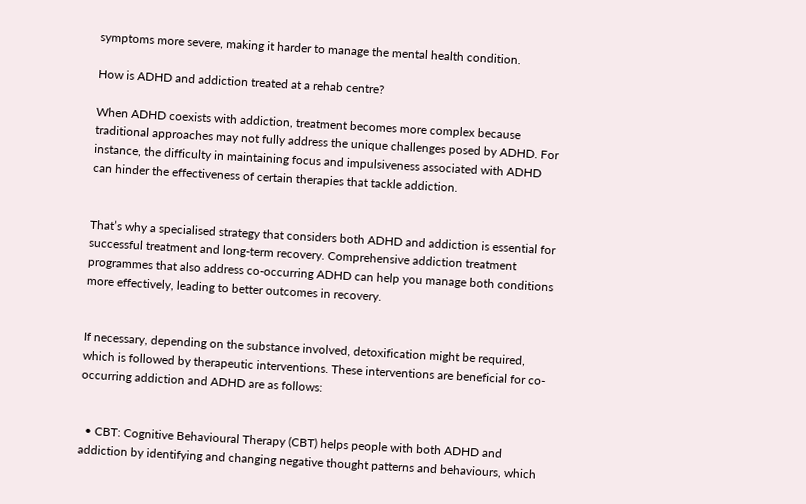symptoms more severe, making it harder to manage the mental health condition.

How is ADHD and addiction treated at a rehab centre?

When ADHD coexists with addiction, treatment becomes more complex because traditional approaches may not fully address the unique challenges posed by ADHD. For instance, the difficulty in maintaining focus and impulsiveness associated with ADHD can hinder the effectiveness of certain therapies that tackle addiction.


That’s why a specialised strategy that considers both ADHD and addiction is essential for successful treatment and long-term recovery. Comprehensive addiction treatment programmes that also address co-occurring ADHD can help you manage both conditions more effectively, leading to better outcomes in recovery.


If necessary, depending on the substance involved, detoxification might be required, which is followed by therapeutic interventions. These interventions are beneficial for co-occurring addiction and ADHD are as follows:


  • CBT: Cognitive Behavioural Therapy (CBT) helps people with both ADHD and addiction by identifying and changing negative thought patterns and behaviours, which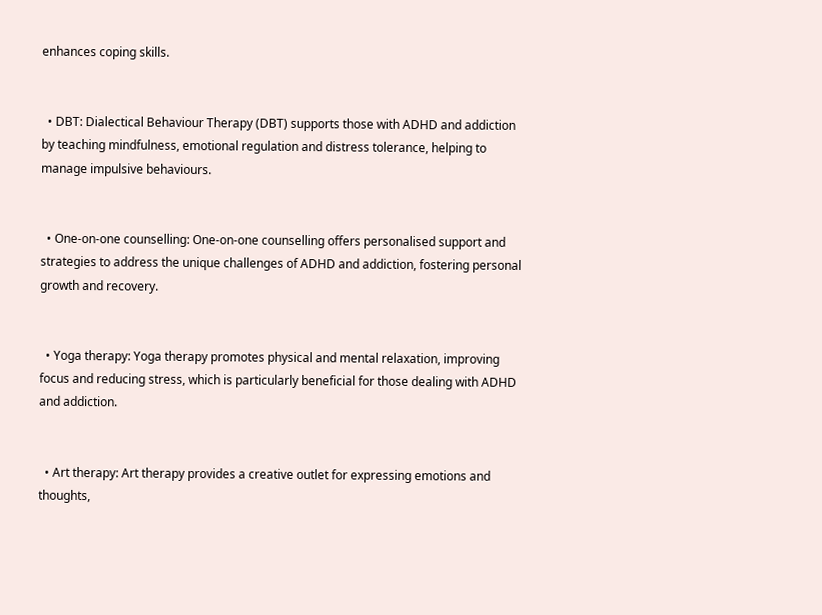enhances coping skills.


  • DBT: Dialectical Behaviour Therapy (DBT) supports those with ADHD and addiction by teaching mindfulness, emotional regulation and distress tolerance, helping to manage impulsive behaviours.


  • One-on-one counselling: One-on-one counselling offers personalised support and strategies to address the unique challenges of ADHD and addiction, fostering personal growth and recovery.


  • Yoga therapy: Yoga therapy promotes physical and mental relaxation, improving focus and reducing stress, which is particularly beneficial for those dealing with ADHD and addiction.


  • Art therapy: Art therapy provides a creative outlet for expressing emotions and thoughts,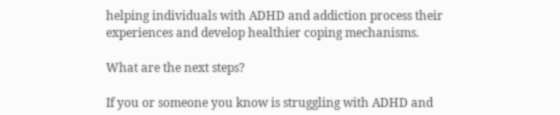helping individuals with ADHD and addiction process their experiences and develop healthier coping mechanisms.

What are the next steps?

If you or someone you know is struggling with ADHD and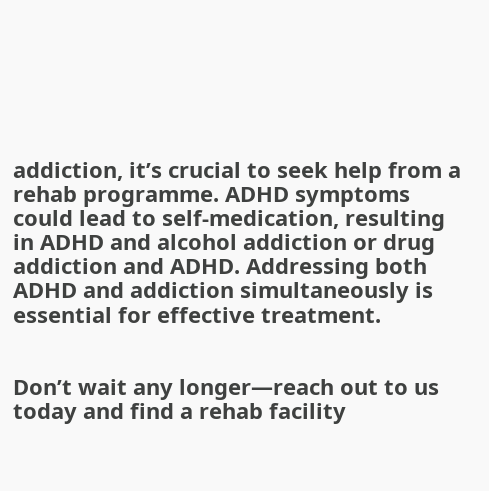addiction, it’s crucial to seek help from a rehab programme. ADHD symptoms could lead to self-medication, resulting in ADHD and alcohol addiction or drug addiction and ADHD. Addressing both ADHD and addiction simultaneously is essential for effective treatment.


Don’t wait any longer—reach out to us today and find a rehab facility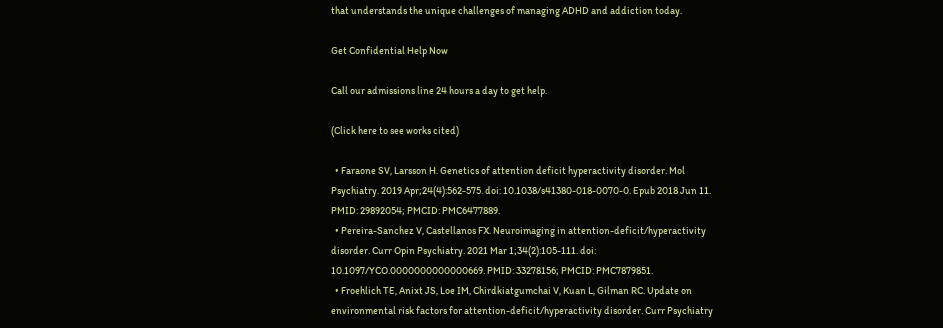that understands the unique challenges of managing ADHD and addiction today.

Get Confidential Help Now

Call our admissions line 24 hours a day to get help.

(Click here to see works cited)

  • Faraone SV, Larsson H. Genetics of attention deficit hyperactivity disorder. Mol Psychiatry. 2019 Apr;24(4):562-575. doi: 10.1038/s41380-018-0070-0. Epub 2018 Jun 11. PMID: 29892054; PMCID: PMC6477889.
  • Pereira-Sanchez V, Castellanos FX. Neuroimaging in attention-deficit/hyperactivity disorder. Curr Opin Psychiatry. 2021 Mar 1;34(2):105-111. doi: 10.1097/YCO.0000000000000669. PMID: 33278156; PMCID: PMC7879851.
  • Froehlich TE, Anixt JS, Loe IM, Chirdkiatgumchai V, Kuan L, Gilman RC. Update on environmental risk factors for attention-deficit/hyperactivity disorder. Curr Psychiatry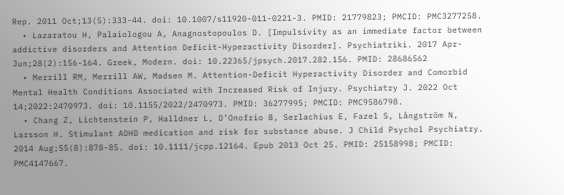Rep. 2011 Oct;13(5):333-44. doi: 10.1007/s11920-011-0221-3. PMID: 21779823; PMCID: PMC3277258.
  • Lazaratou H, Palaiologou A, Anagnostopoulos D. [Impulsivity as an immediate factor between addictive disorders and Attention Deficit-Hyperactivity Disorder]. Psychiatriki. 2017 Apr-Jun;28(2):156-164. Greek, Modern. doi: 10.22365/jpsych.2017.282.156. PMID: 28686562
  • Merrill RM, Merrill AW, Madsen M. Attention-Deficit Hyperactivity Disorder and Comorbid Mental Health Conditions Associated with Increased Risk of Injury. Psychiatry J. 2022 Oct 14;2022:2470973. doi: 10.1155/2022/2470973. PMID: 36277995; PMCID: PMC9586798.
  • Chang Z, Lichtenstein P, Halldner L, D’Onofrio B, Serlachius E, Fazel S, Långström N, Larsson H. Stimulant ADHD medication and risk for substance abuse. J Child Psychol Psychiatry. 2014 Aug;55(8):878-85. doi: 10.1111/jcpp.12164. Epub 2013 Oct 25. PMID: 25158998; PMCID: PMC4147667.